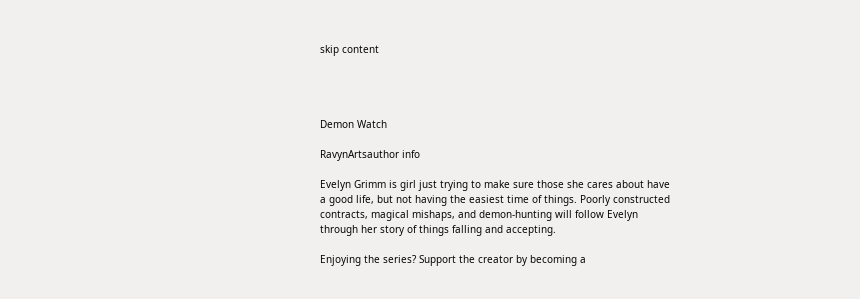skip content




Demon Watch

RavynArtsauthor info

Evelyn Grimm is girl just trying to make sure those she cares about have a good life, but not having the easiest time of things. Poorly constructed contracts, magical mishaps, and demon-hunting will follow Evelyn through her story of things falling and accepting.

Enjoying the series? Support the creator by becoming a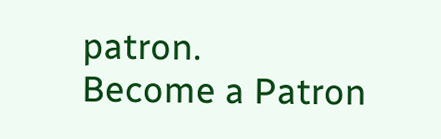patron.
Become a Patron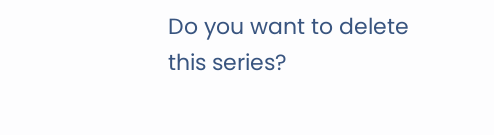Do you want to delete
this series?